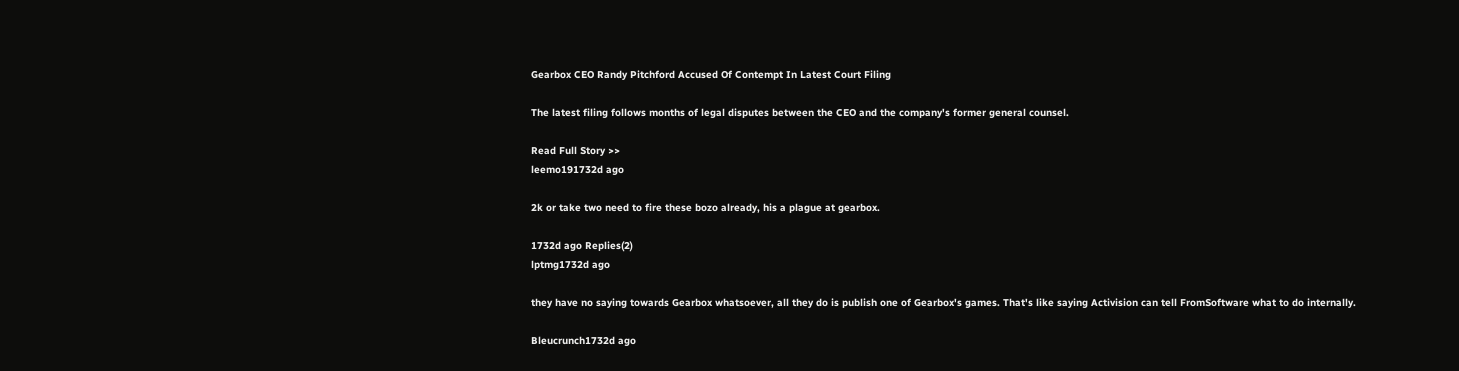Gearbox CEO Randy Pitchford Accused Of Contempt In Latest Court Filing

The latest filing follows months of legal disputes between the CEO and the company's former general counsel.

Read Full Story >>
leemo191732d ago

2k or take two need to fire these bozo already, his a plague at gearbox.

1732d ago Replies(2)
lptmg1732d ago

they have no saying towards Gearbox whatsoever, all they do is publish one of Gearbox's games. That's like saying Activision can tell FromSoftware what to do internally.

Bleucrunch1732d ago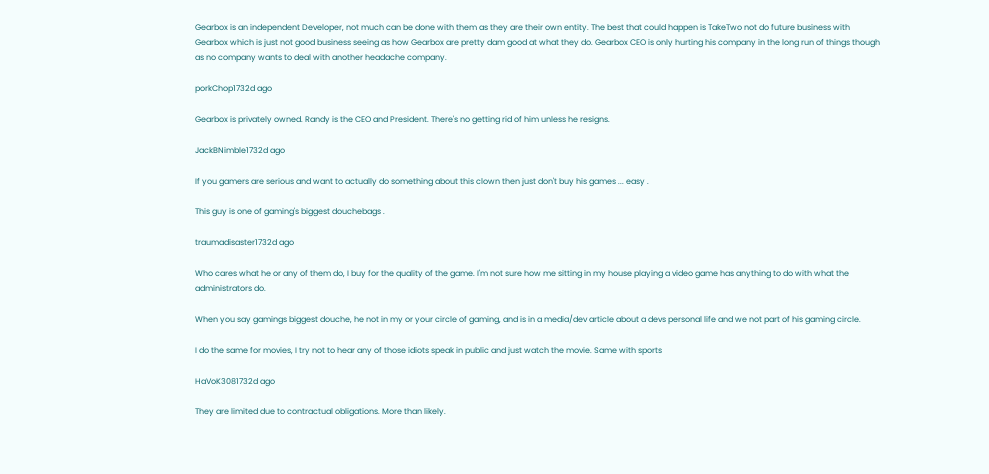Gearbox is an independent Developer, not much can be done with them as they are their own entity. The best that could happen is TakeTwo not do future business with Gearbox which is just not good business seeing as how Gearbox are pretty dam good at what they do. Gearbox CEO is only hurting his company in the long run of things though as no company wants to deal with another headache company.

porkChop1732d ago

Gearbox is privately owned. Randy is the CEO and President. There's no getting rid of him unless he resigns.

JackBNimble1732d ago

If you gamers are serious and want to actually do something about this clown then just don't buy his games ... easy .

This guy is one of gaming's biggest douchebags .

traumadisaster1732d ago

Who cares what he or any of them do, I buy for the quality of the game. I'm not sure how me sitting in my house playing a video game has anything to do with what the administrators do.

When you say gamings biggest douche, he not in my or your circle of gaming, and is in a media/dev article about a devs personal life and we not part of his gaming circle.

I do the same for movies, I try not to hear any of those idiots speak in public and just watch the movie. Same with sports

HaVoK3081732d ago

They are limited due to contractual obligations. More than likely.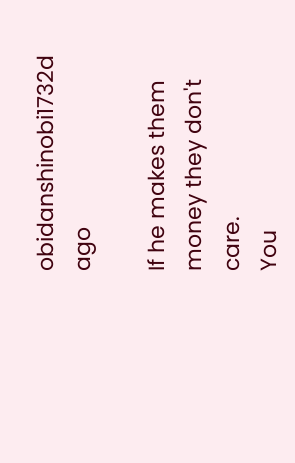obidanshinobi1732d ago

If he makes them money they don't care.
You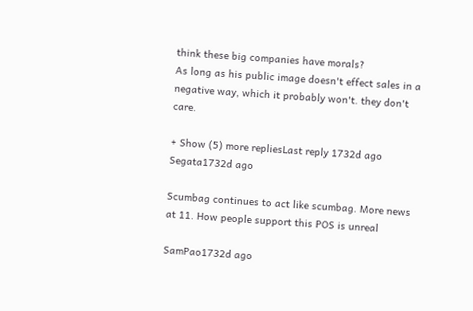think these big companies have morals?
As long as his public image doesn't effect sales in a negative way, which it probably won't. they don't care.

+ Show (5) more repliesLast reply 1732d ago
Segata1732d ago

Scumbag continues to act like scumbag. More news at 11. How people support this POS is unreal

SamPao1732d ago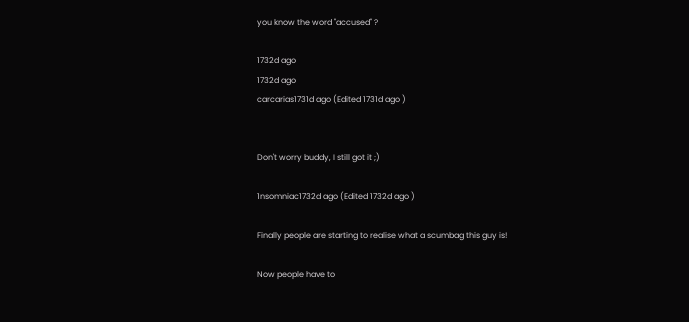you know the word "accused" ?

1732d ago
1732d ago
carcarias1731d ago (Edited 1731d ago )


Don't worry buddy, I still got it ;)

1nsomniac1732d ago (Edited 1732d ago )

Finally people are starting to realise what a scumbag this guy is!

Now people have to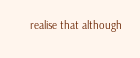realise that although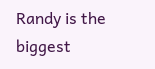Randy is the biggest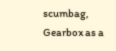scumbag, Gearbox as a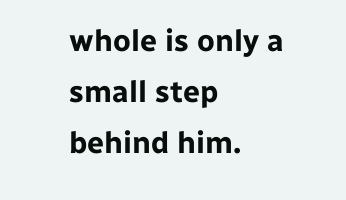whole is only a small step behind him.